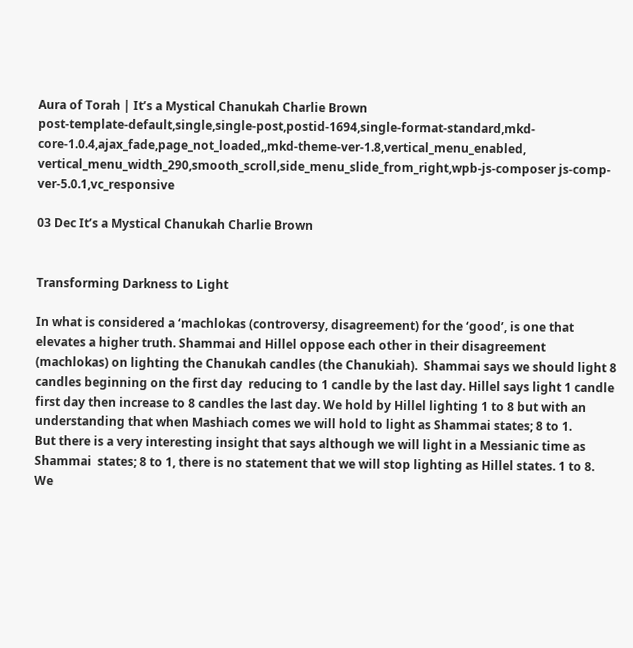Aura of Torah | It’s a Mystical Chanukah Charlie Brown
post-template-default,single,single-post,postid-1694,single-format-standard,mkd-core-1.0.4,ajax_fade,page_not_loaded,,mkd-theme-ver-1.8,vertical_menu_enabled, vertical_menu_width_290,smooth_scroll,side_menu_slide_from_right,wpb-js-composer js-comp-ver-5.0.1,vc_responsive

03 Dec It’s a Mystical Chanukah Charlie Brown


Transforming Darkness to Light

In what is considered a ‘machlokas (controversy, disagreement) for the ‘good’, is one that elevates a higher truth. Shammai and Hillel oppose each other in their disagreement (machlokas) on lighting the Chanukah candles (the Chanukiah).  Shammai says we should light 8 candles beginning on the first day  reducing to 1 candle by the last day. Hillel says light 1 candle first day then increase to 8 candles the last day. We hold by Hillel lighting 1 to 8 but with an understanding that when Mashiach comes we will hold to light as Shammai states; 8 to 1.
But there is a very interesting insight that says although we will light in a Messianic time as Shammai  states; 8 to 1, there is no statement that we will stop lighting as Hillel states. 1 to 8.  We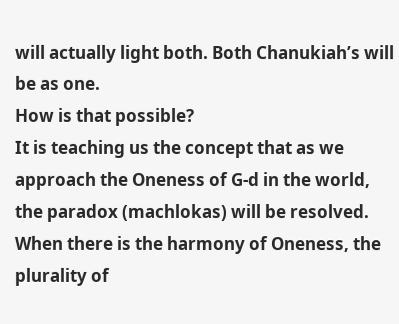will actually light both. Both Chanukiah’s will be as one.
How is that possible?
It is teaching us the concept that as we approach the Oneness of G-d in the world, the paradox (machlokas) will be resolved.  When there is the harmony of Oneness, the plurality of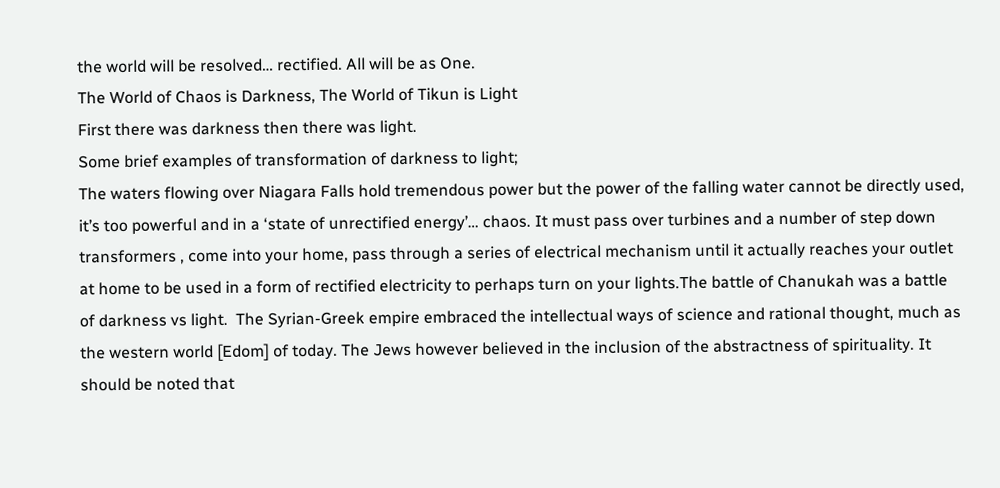the world will be resolved… rectified. All will be as One.
The World of Chaos is Darkness, The World of Tikun is Light
First there was darkness then there was light.
Some brief examples of transformation of darkness to light;
The waters flowing over Niagara Falls hold tremendous power but the power of the falling water cannot be directly used, it’s too powerful and in a ‘state of unrectified energy’… chaos. It must pass over turbines and a number of step down transformers , come into your home, pass through a series of electrical mechanism until it actually reaches your outlet at home to be used in a form of rectified electricity to perhaps turn on your lights.The battle of Chanukah was a battle of darkness vs light.  The Syrian-Greek empire embraced the intellectual ways of science and rational thought, much as the western world [Edom] of today. The Jews however believed in the inclusion of the abstractness of spirituality. It should be noted that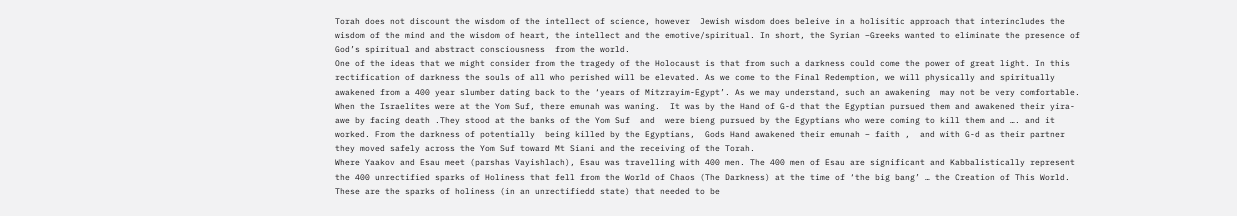Torah does not discount the wisdom of the intellect of science, however  Jewish wisdom does beleive in a holisitic approach that interincludes the wisdom of the mind and the wisdom of heart, the intellect and the emotive/spiritual. In short, the Syrian –Greeks wanted to eliminate the presence of God’s spiritual and abstract consciousness  from the world.
One of the ideas that we might consider from the tragedy of the Holocaust is that from such a darkness could come the power of great light. In this rectification of darkness the souls of all who perished will be elevated. As we come to the Final Redemption, we will physically and spiritually awakened from a 400 year slumber dating back to the ‘years of Mitzrayim-Egypt’. As we may understand, such an awakening  may not be very comfortable.
When the Israelites were at the Yom Suf, there emunah was waning.  It was by the Hand of G-d that the Egyptian pursued them and awakened their yira-awe by facing death .They stood at the banks of the Yom Suf  and  were bieng pursued by the Egyptians who were coming to kill them and …. and it worked. From the darkness of potentially  being killed by the Egyptians,  Gods Hand awakened their emunah – faith ,  and with G-d as their partner they moved safely across the Yom Suf toward Mt Siani and the receiving of the Torah.
Where Yaakov and Esau meet (parshas Vayishlach), Esau was travelling with 400 men. The 400 men of Esau are significant and Kabbalistically represent the 400 unrectified sparks of Holiness that fell from the World of Chaos (The Darkness) at the time of ‘the big bang’ … the Creation of This World. These are the sparks of holiness (in an unrectifiedd state) that needed to be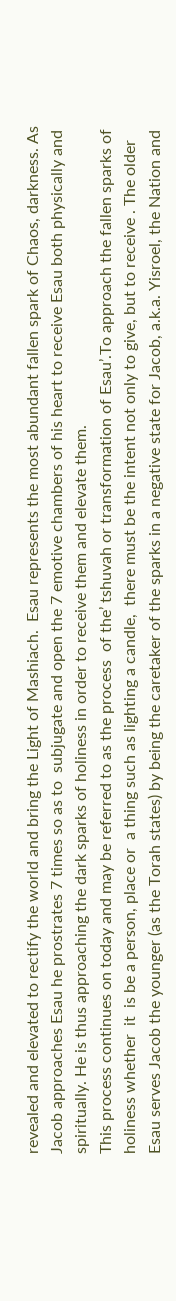revealed and elevated to rectify the world and bring the Light of Mashiach.  Esau represents the most abundant fallen spark of Chaos, darkness. As Jacob approaches Esau he prostrates 7 times so as to  subjugate and open the 7 emotive chambers of his heart to receive Esau both physically and spiritually. He is thus approaching the dark sparks of holiness in order to receive them and elevate them.
This process continues on today and may be referred to as the process  of the’ tshuvah or transformation of Esau’.To approach the fallen sparks of holiness whether  it  is be a person, place or  a thing such as lighting a candle,  there must be the intent not only to give, but to receive . The older Esau serves Jacob the younger (as the Torah states) by being the caretaker of the sparks in a negative state for Jacob, a.k.a. Yisroel, the Nation and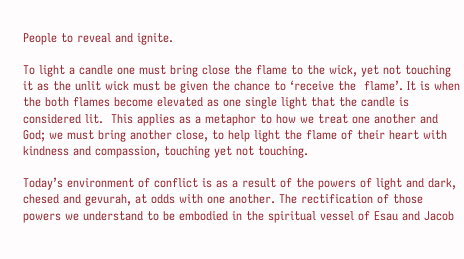People to reveal and ignite.

To light a candle one must bring close the flame to the wick, yet not touching it as the unlit wick must be given the chance to ‘receive the  flame’. It is when the both flames become elevated as one single light that the candle is considered lit.  This applies as a metaphor to how we treat one another and God; we must bring another close, to help light the flame of their heart with kindness and compassion, touching yet not touching.

Today’s environment of conflict is as a result of the powers of light and dark, chesed and gevurah, at odds with one another. The rectification of those powers we understand to be embodied in the spiritual vessel of Esau and Jacob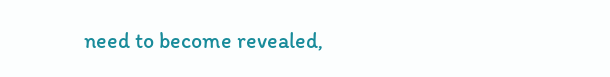need to become revealed,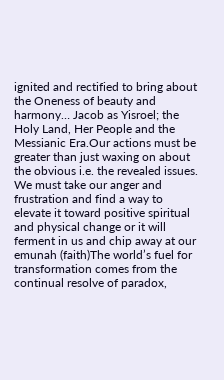ignited and rectified to bring about the Oneness of beauty and harmony… Jacob as Yisroel; the Holy Land, Her People and the Messianic Era.Our actions must be greater than just waxing on about the obvious i.e. the revealed issues. We must take our anger and frustration and find a way to elevate it toward positive spiritual and physical change or it will ferment in us and chip away at our emunah (faith)The world’s fuel for transformation comes from the continual resolve of paradox,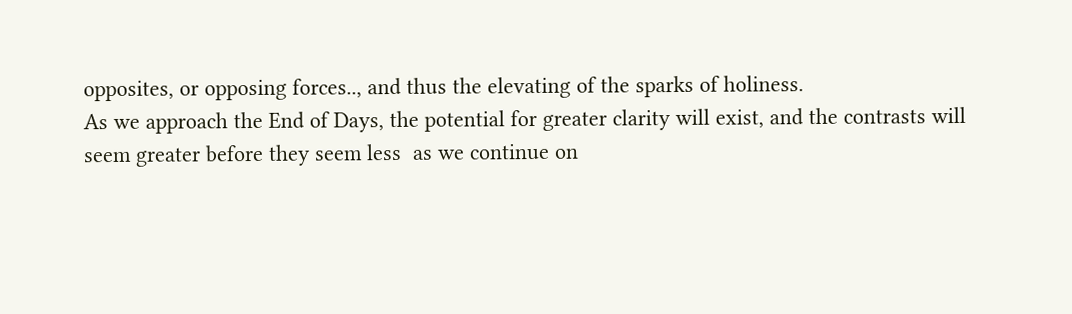opposites, or opposing forces.., and thus the elevating of the sparks of holiness.
As we approach the End of Days, the potential for greater clarity will exist, and the contrasts will seem greater before they seem less  as we continue on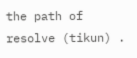the path of  resolve (tikun) .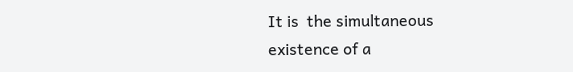It is  the simultaneous existence of a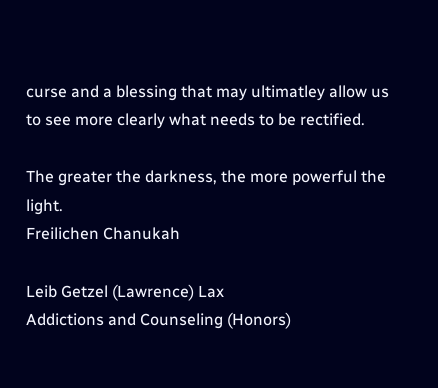curse and a blessing that may ultimatley allow us to see more clearly what needs to be rectified.

The greater the darkness, the more powerful the light.
Freilichen Chanukah

Leib Getzel (Lawrence) Lax
Addictions and Counseling (Honors)